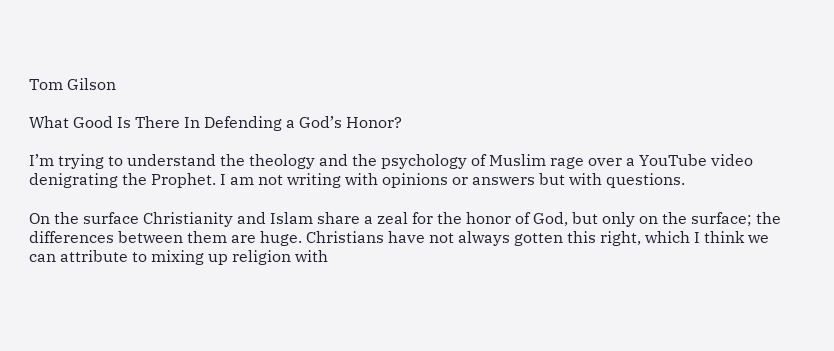Tom Gilson

What Good Is There In Defending a God’s Honor?

I’m trying to understand the theology and the psychology of Muslim rage over a YouTube video denigrating the Prophet. I am not writing with opinions or answers but with questions.

On the surface Christianity and Islam share a zeal for the honor of God, but only on the surface; the differences between them are huge. Christians have not always gotten this right, which I think we can attribute to mixing up religion with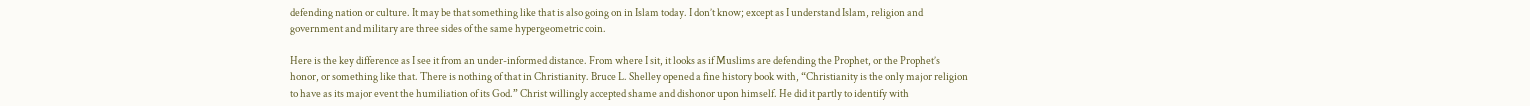defending nation or culture. It may be that something like that is also going on in Islam today. I don’t know; except as I understand Islam, religion and government and military are three sides of the same hypergeometric coin.

Here is the key difference as I see it from an under-informed distance. From where I sit, it looks as if Muslims are defending the Prophet, or the Prophet’s honor, or something like that. There is nothing of that in Christianity. Bruce L. Shelley opened a fine history book with, “Christianity is the only major religion to have as its major event the humiliation of its God.” Christ willingly accepted shame and dishonor upon himself. He did it partly to identify with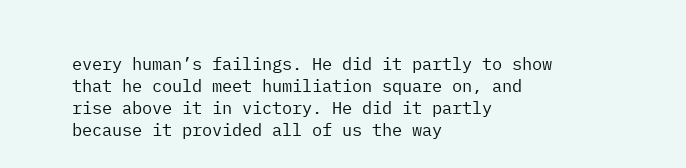every human’s failings. He did it partly to show that he could meet humiliation square on, and rise above it in victory. He did it partly because it provided all of us the way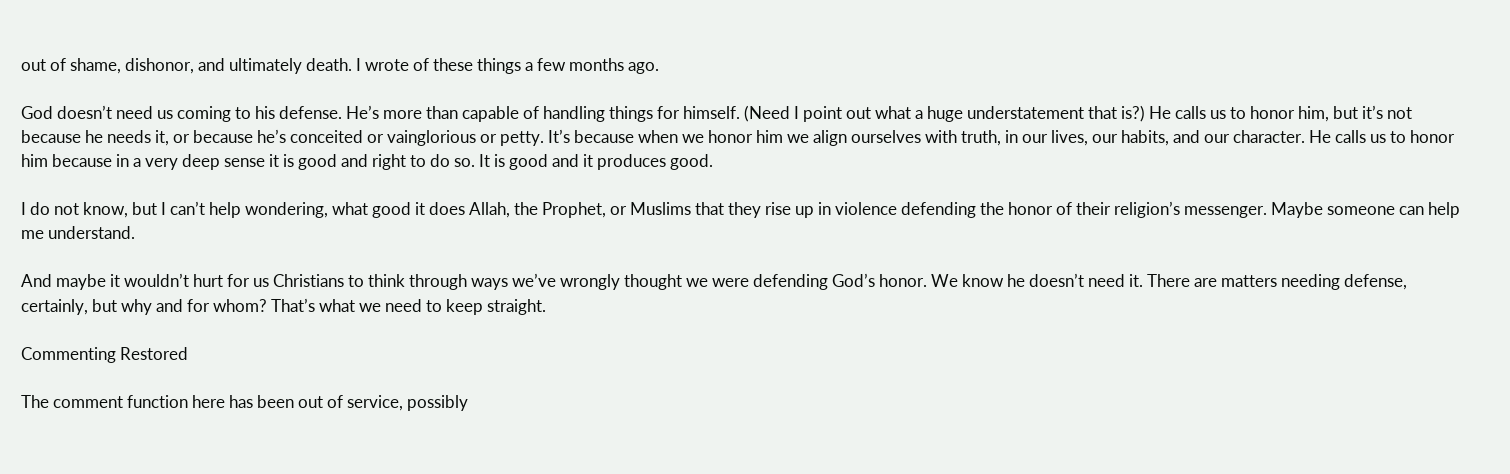out of shame, dishonor, and ultimately death. I wrote of these things a few months ago.

God doesn’t need us coming to his defense. He’s more than capable of handling things for himself. (Need I point out what a huge understatement that is?) He calls us to honor him, but it’s not because he needs it, or because he’s conceited or vainglorious or petty. It’s because when we honor him we align ourselves with truth, in our lives, our habits, and our character. He calls us to honor him because in a very deep sense it is good and right to do so. It is good and it produces good.

I do not know, but I can’t help wondering, what good it does Allah, the Prophet, or Muslims that they rise up in violence defending the honor of their religion’s messenger. Maybe someone can help me understand.

And maybe it wouldn’t hurt for us Christians to think through ways we’ve wrongly thought we were defending God’s honor. We know he doesn’t need it. There are matters needing defense, certainly, but why and for whom? That’s what we need to keep straight.

Commenting Restored

The comment function here has been out of service, possibly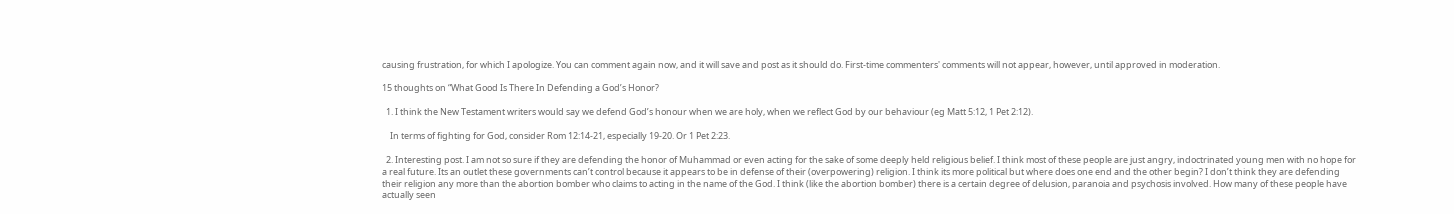causing frustration, for which I apologize. You can comment again now, and it will save and post as it should do. First-time commenters' comments will not appear, however, until approved in moderation.

15 thoughts on “What Good Is There In Defending a God’s Honor?

  1. I think the New Testament writers would say we defend God’s honour when we are holy, when we reflect God by our behaviour (eg Matt 5:12, 1 Pet 2:12).

    In terms of fighting for God, consider Rom 12:14-21, especially 19-20. Or 1 Pet 2:23.

  2. Interesting post. I am not so sure if they are defending the honor of Muhammad or even acting for the sake of some deeply held religious belief. I think most of these people are just angry, indoctrinated young men with no hope for a real future. Its an outlet these governments can’t control because it appears to be in defense of their (overpowering) religion. I think its more political but where does one end and the other begin? I don’t think they are defending their religion any more than the abortion bomber who claims to acting in the name of the God. I think (like the abortion bomber) there is a certain degree of delusion, paranoia and psychosis involved. How many of these people have actually seen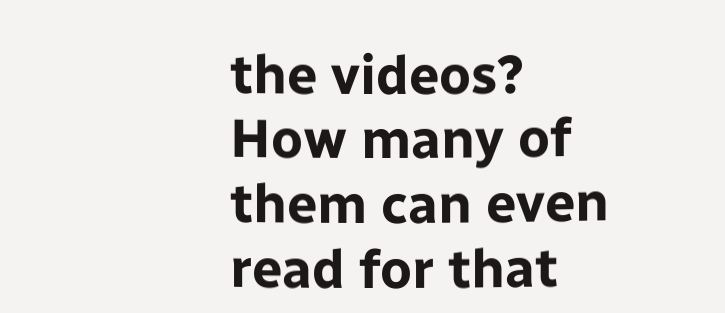the videos? How many of them can even read for that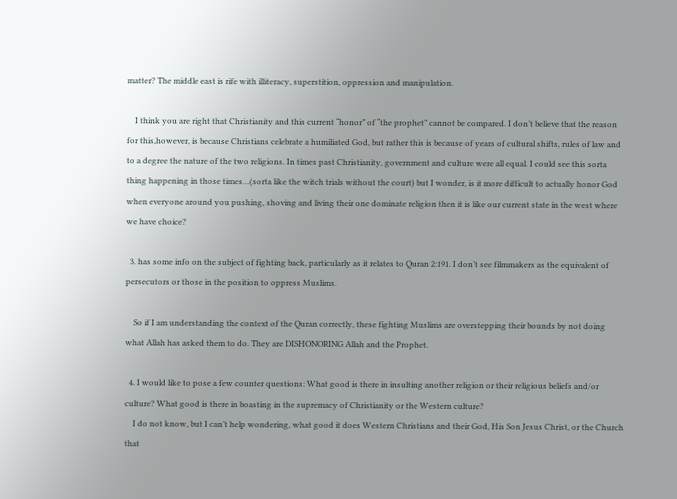matter? The middle east is rife with illiteracy, superstition, oppression and manipulation.

    I think you are right that Christianity and this current “honor” of “the prophet” cannot be compared. I don’t believe that the reason for this,however, is because Christians celebrate a humiliated God, but rather this is because of years of cultural shifts, rules of law and to a degree the nature of the two religions. In times past Christianity, government and culture were all equal. I could see this sorta thing happening in those times…(sorta like the witch trials without the court) but I wonder, is it more difficult to actually honor God when everyone around you pushing, shoving and living their one dominate religion then it is like our current state in the west where we have choice?

  3. has some info on the subject of fighting back, particularly as it relates to Quran 2:191. I don’t see filmmakers as the equivalent of persecutors or those in the position to oppress Muslims.

    So if I am understanding the context of the Quran correctly, these fighting Muslims are overstepping their bounds by not doing what Allah has asked them to do. They are DISHONORING Allah and the Prophet.

  4. I would like to pose a few counter questions: What good is there in insulting another religion or their religious beliefs and/or culture? What good is there in boasting in the supremacy of Christianity or the Western culture?
    I do not know, but I can’t help wondering, what good it does Western Christians and their God, His Son Jesus Christ, or the Church that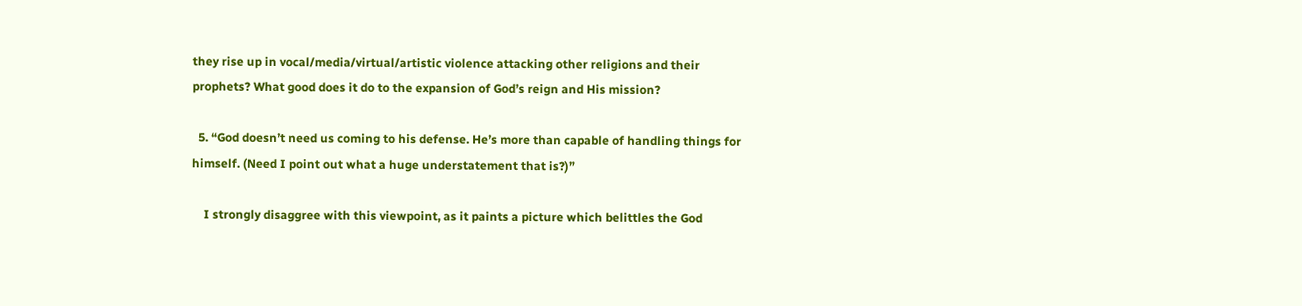they rise up in vocal/media/virtual/artistic violence attacking other religions and their prophets? What good does it do to the expansion of God’s reign and His mission?

  5. “God doesn’t need us coming to his defense. He’s more than capable of handling things for himself. (Need I point out what a huge understatement that is?)”

    I strongly disaggree with this viewpoint, as it paints a picture which belittles the God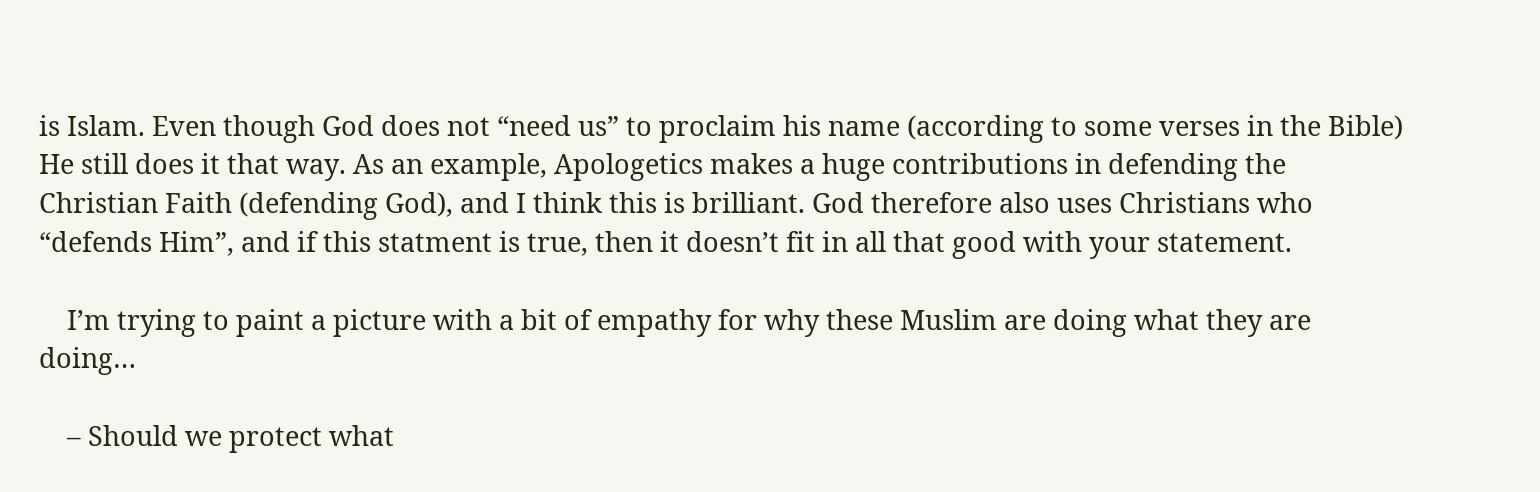is Islam. Even though God does not “need us” to proclaim his name (according to some verses in the Bible) He still does it that way. As an example, Apologetics makes a huge contributions in defending the Christian Faith (defending God), and I think this is brilliant. God therefore also uses Christians who “defends Him”, and if this statment is true, then it doesn’t fit in all that good with your statement.

    I’m trying to paint a picture with a bit of empathy for why these Muslim are doing what they are doing…

    – Should we protect what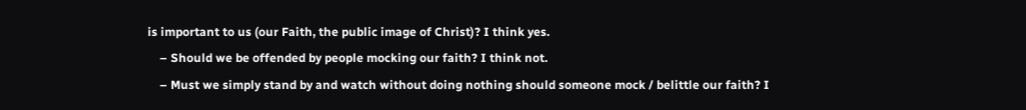is important to us (our Faith, the public image of Christ)? I think yes.
    – Should we be offended by people mocking our faith? I think not.
    – Must we simply stand by and watch without doing nothing should someone mock / belittle our faith? I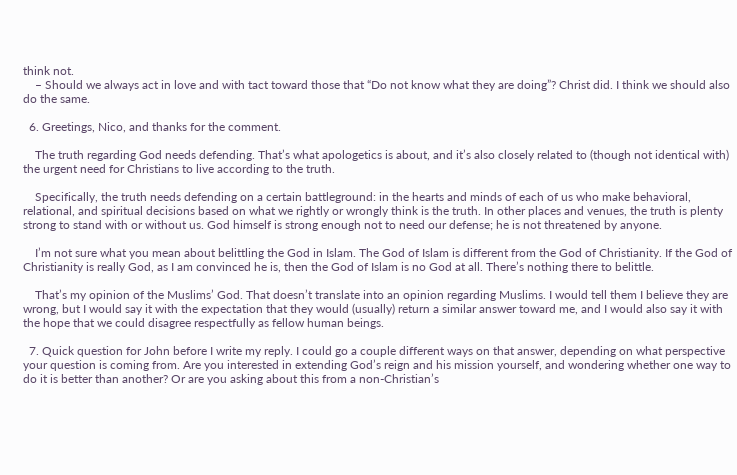think not.
    – Should we always act in love and with tact toward those that “Do not know what they are doing”? Christ did. I think we should also do the same.

  6. Greetings, Nico, and thanks for the comment.

    The truth regarding God needs defending. That’s what apologetics is about, and it’s also closely related to (though not identical with) the urgent need for Christians to live according to the truth.

    Specifically, the truth needs defending on a certain battleground: in the hearts and minds of each of us who make behavioral, relational, and spiritual decisions based on what we rightly or wrongly think is the truth. In other places and venues, the truth is plenty strong to stand with or without us. God himself is strong enough not to need our defense; he is not threatened by anyone.

    I’m not sure what you mean about belittling the God in Islam. The God of Islam is different from the God of Christianity. If the God of Christianity is really God, as I am convinced he is, then the God of Islam is no God at all. There’s nothing there to belittle.

    That’s my opinion of the Muslims’ God. That doesn’t translate into an opinion regarding Muslims. I would tell them I believe they are wrong, but I would say it with the expectation that they would (usually) return a similar answer toward me, and I would also say it with the hope that we could disagree respectfully as fellow human beings.

  7. Quick question for John before I write my reply. I could go a couple different ways on that answer, depending on what perspective your question is coming from. Are you interested in extending God’s reign and his mission yourself, and wondering whether one way to do it is better than another? Or are you asking about this from a non-Christian’s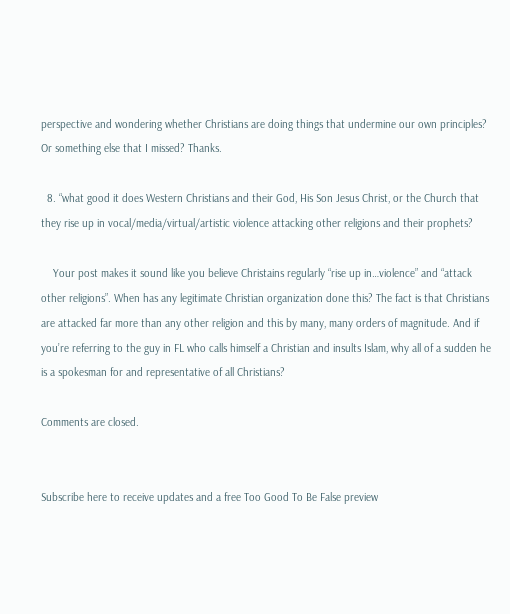perspective and wondering whether Christians are doing things that undermine our own principles? Or something else that I missed? Thanks.

  8. “what good it does Western Christians and their God, His Son Jesus Christ, or the Church that they rise up in vocal/media/virtual/artistic violence attacking other religions and their prophets?

    Your post makes it sound like you believe Christains regularly “rise up in…violence” and “attack other religions”. When has any legitimate Christian organization done this? The fact is that Christians are attacked far more than any other religion and this by many, many orders of magnitude. And if you’re referring to the guy in FL who calls himself a Christian and insults Islam, why all of a sudden he is a spokesman for and representative of all Christians?

Comments are closed.


Subscribe here to receive updates and a free Too Good To Be False preview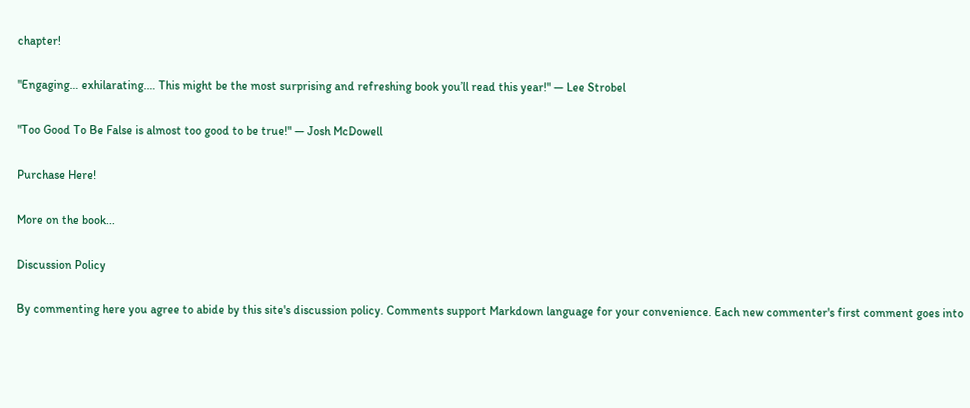chapter!

"Engaging… exhilarating.… This might be the most surprising and refreshing book you’ll read this year!" — Lee Strobel

"Too Good To Be False is almost too good to be true!" — Josh McDowell

Purchase Here!

More on the book...

Discussion Policy

By commenting here you agree to abide by this site's discussion policy. Comments support Markdown language for your convenience. Each new commenter's first comment goes into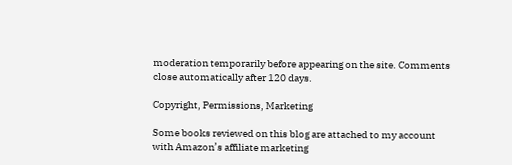moderation temporarily before appearing on the site. Comments close automatically after 120 days.

Copyright, Permissions, Marketing

Some books reviewed on this blog are attached to my account with Amazon’s affiliate marketing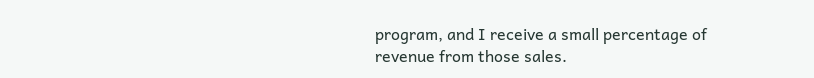program, and I receive a small percentage of revenue from those sales.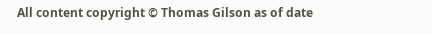All content copyright © Thomas Gilson as of date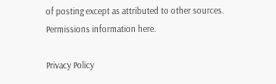of posting except as attributed to other sources. Permissions information here.

Privacy Policy